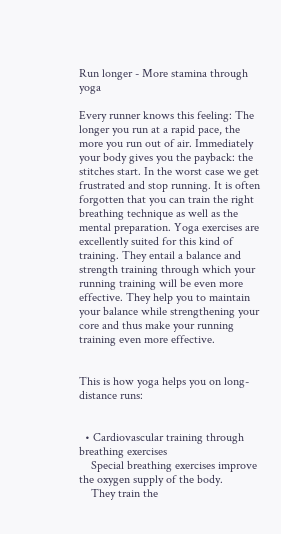Run longer - More stamina through yoga

Every runner knows this feeling: The longer you run at a rapid pace, the more you run out of air. Immediately your body gives you the payback: the stitches start. In the worst case we get frustrated and stop running. It is often forgotten that you can train the right breathing technique as well as the mental preparation. Yoga exercises are excellently suited for this kind of training. They entail a balance and strength training through which your running training will be even more effective. They help you to maintain your balance while strengthening your core and thus make your running training even more effective.


This is how yoga helps you on long-distance runs:


  • Cardiovascular training through breathing exercises
    Special breathing exercises improve the oxygen supply of the body.
    They train the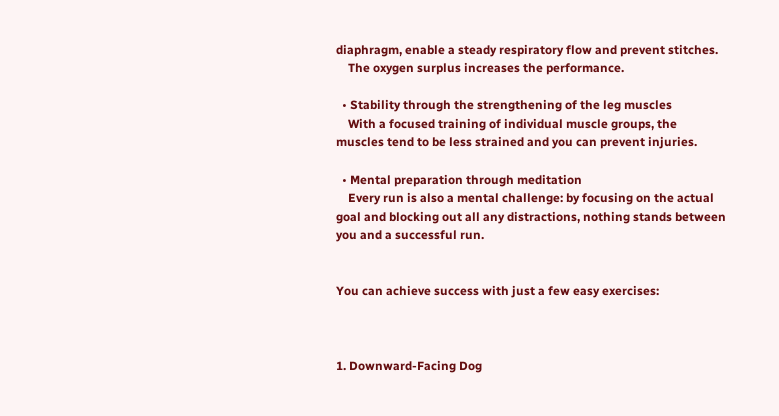diaphragm, enable a steady respiratory flow and prevent stitches.
    The oxygen surplus increases the performance.

  • Stability through the strengthening of the leg muscles
    With a focused training of individual muscle groups, the muscles tend to be less strained and you can prevent injuries.

  • Mental preparation through meditation
    Every run is also a mental challenge: by focusing on the actual goal and blocking out all any distractions, nothing stands between you and a successful run.


You can achieve success with just a few easy exercises:



1. Downward-Facing Dog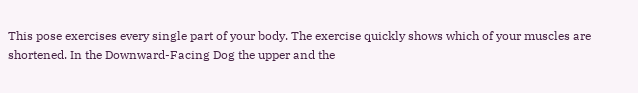This pose exercises every single part of your body. The exercise quickly shows which of your muscles are shortened. In the Downward-Facing Dog the upper and the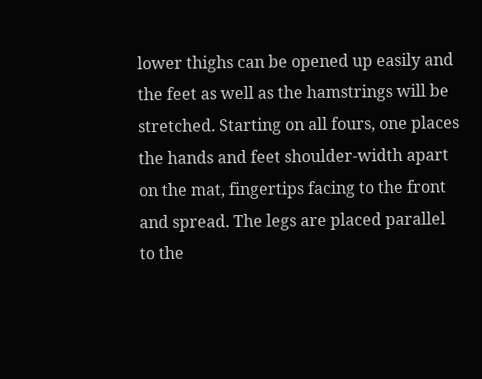lower thighs can be opened up easily and the feet as well as the hamstrings will be stretched. Starting on all fours, one places the hands and feet shoulder-width apart on the mat, fingertips facing to the front and spread. The legs are placed parallel to the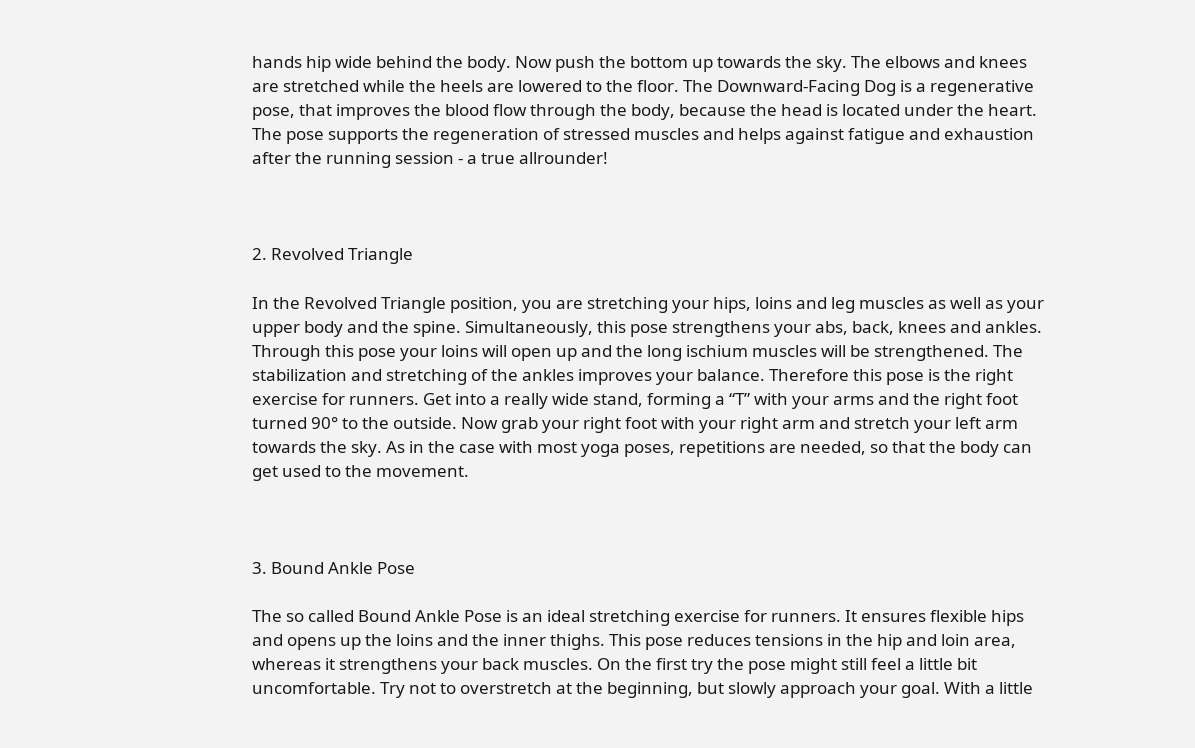hands hip wide behind the body. Now push the bottom up towards the sky. The elbows and knees are stretched while the heels are lowered to the floor. The Downward-Facing Dog is a regenerative pose, that improves the blood flow through the body, because the head is located under the heart. The pose supports the regeneration of stressed muscles and helps against fatigue and exhaustion after the running session - a true allrounder!



2. Revolved Triangle

In the Revolved Triangle position, you are stretching your hips, loins and leg muscles as well as your upper body and the spine. Simultaneously, this pose strengthens your abs, back, knees and ankles. Through this pose your loins will open up and the long ischium muscles will be strengthened. The stabilization and stretching of the ankles improves your balance. Therefore this pose is the right exercise for runners. Get into a really wide stand, forming a “T” with your arms and the right foot turned 90° to the outside. Now grab your right foot with your right arm and stretch your left arm towards the sky. As in the case with most yoga poses, repetitions are needed, so that the body can get used to the movement.



3. Bound Ankle Pose

The so called Bound Ankle Pose is an ideal stretching exercise for runners. It ensures flexible hips and opens up the loins and the inner thighs. This pose reduces tensions in the hip and loin area, whereas it strengthens your back muscles. On the first try the pose might still feel a little bit uncomfortable. Try not to overstretch at the beginning, but slowly approach your goal. With a little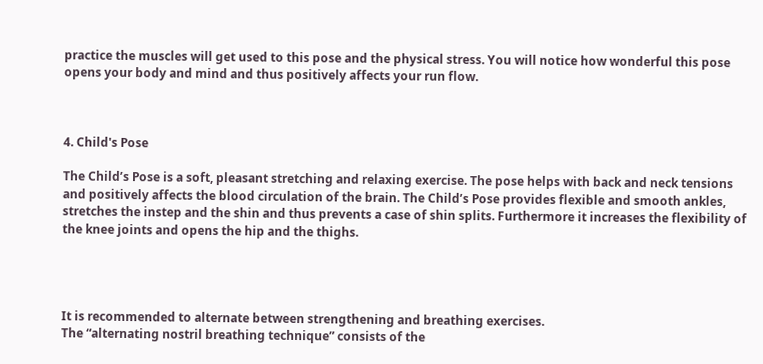practice the muscles will get used to this pose and the physical stress. You will notice how wonderful this pose opens your body and mind and thus positively affects your run flow.



4. Child's Pose

The Child’s Pose is a soft, pleasant stretching and relaxing exercise. The pose helps with back and neck tensions and positively affects the blood circulation of the brain. The Child’s Pose provides flexible and smooth ankles, stretches the instep and the shin and thus prevents a case of shin splits. Furthermore it increases the flexibility of the knee joints and opens the hip and the thighs.




It is recommended to alternate between strengthening and breathing exercises.
The “alternating nostril breathing technique” consists of the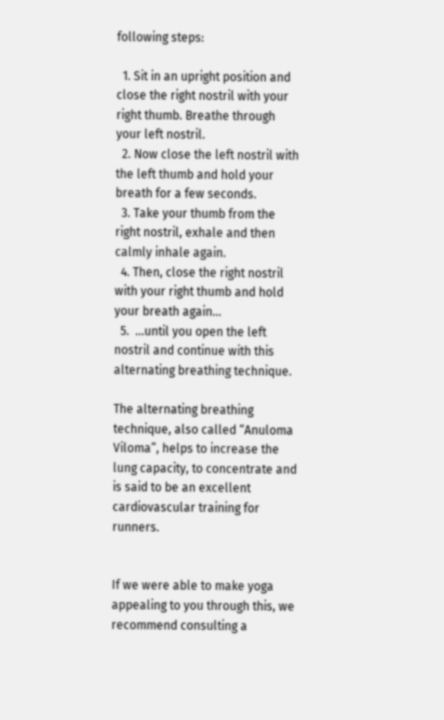following steps:

  1. Sit in an upright position and close the right nostril with your right thumb. Breathe through your left nostril.
  2. Now close the left nostril with the left thumb and hold your breath for a few seconds.
  3. Take your thumb from the right nostril, exhale and then calmly inhale again.
  4. Then, close the right nostril with your right thumb and hold your breath again...
  5.  ...until you open the left nostril and continue with this alternating breathing technique.

The alternating breathing technique, also called “Anuloma Viloma”, helps to increase the lung capacity, to concentrate and is said to be an excellent cardiovascular training for runners.


If we were able to make yoga appealing to you through this, we recommend consulting a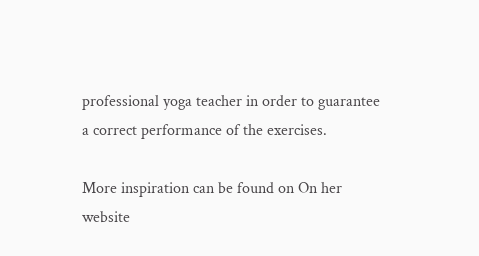professional yoga teacher in order to guarantee a correct performance of the exercises.

More inspiration can be found on On her website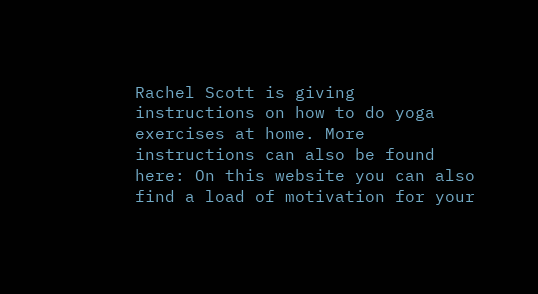Rachel Scott is giving instructions on how to do yoga exercises at home. More instructions can also be found here: On this website you can also find a load of motivation for your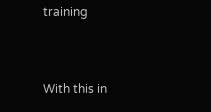training


With this in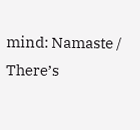mind: Namaste /
There’s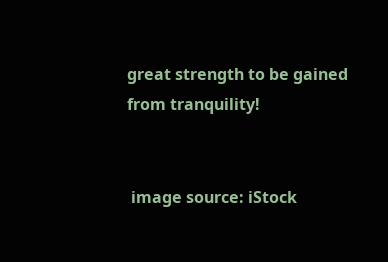great strength to be gained from tranquility!


 image source: iStock